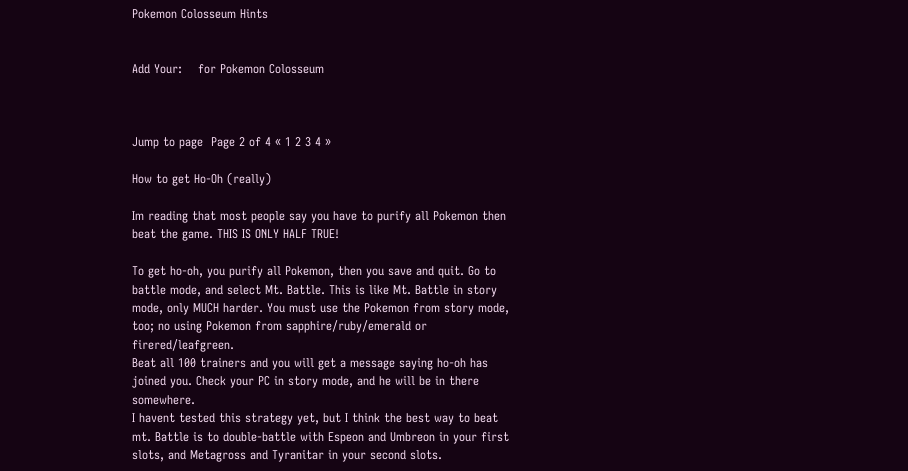Pokemon Colosseum Hints


Add Your:    for Pokemon Colosseum



Jump to page  Page 2 of 4 « 1 2 3 4 »

How to get Ho-Oh (really)

Im reading that most people say you have to purify all Pokemon then beat the game. THIS IS ONLY HALF TRUE!

To get ho-oh, you purify all Pokemon, then you save and quit. Go to battle mode, and select Mt. Battle. This is like Mt. Battle in story mode, only MUCH harder. You must use the Pokemon from story mode, too; no using Pokemon from sapphire/ruby/emerald or firered/leafgreen.
Beat all 100 trainers and you will get a message saying ho-oh has joined you. Check your PC in story mode, and he will be in there somewhere.
I havent tested this strategy yet, but I think the best way to beat mt. Battle is to double-battle with Espeon and Umbreon in your first slots, and Metagross and Tyranitar in your second slots.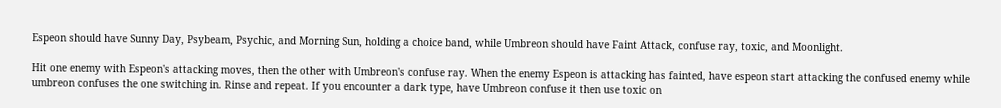Espeon should have Sunny Day, Psybeam, Psychic, and Morning Sun, holding a choice band, while Umbreon should have Faint Attack, confuse ray, toxic, and Moonlight.

Hit one enemy with Espeon's attacking moves, then the other with Umbreon's confuse ray. When the enemy Espeon is attacking has fainted, have espeon start attacking the confused enemy while umbreon confuses the one switching in. Rinse and repeat. If you encounter a dark type, have Umbreon confuse it then use toxic on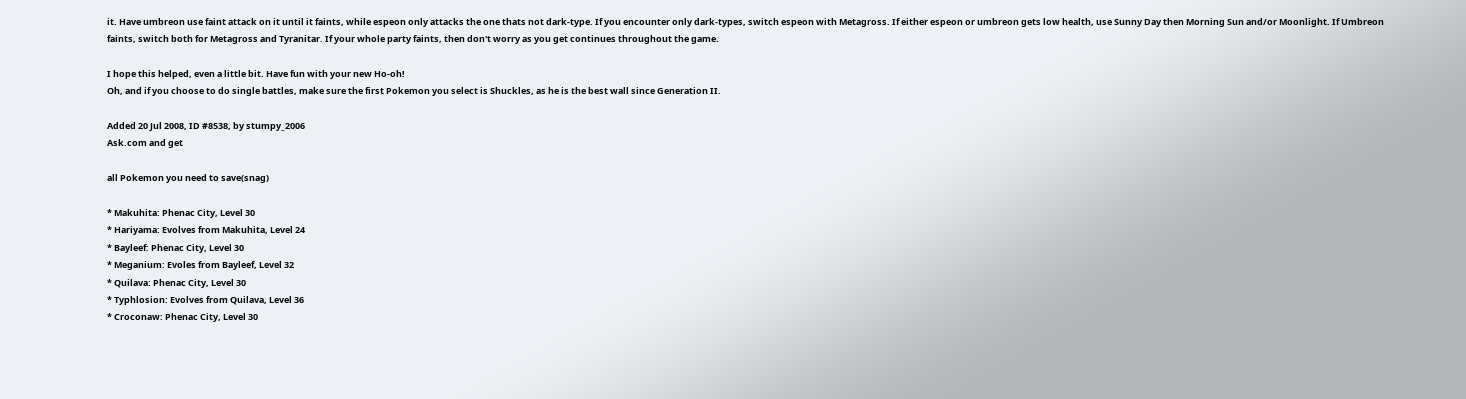it. Have umbreon use faint attack on it until it faints, while espeon only attacks the one thats not dark-type. If you encounter only dark-types, switch espeon with Metagross. If either espeon or umbreon gets low health, use Sunny Day then Morning Sun and/or Moonlight. If Umbreon faints, switch both for Metagross and Tyranitar. If your whole party faints, then don't worry as you get continues throughout the game.

I hope this helped, even a little bit. Have fun with your new Ho-oh!
Oh, and if you choose to do single battles, make sure the first Pokemon you select is Shuckles, as he is the best wall since Generation II.

Added 20 Jul 2008, ID #8538, by stumpy_2006
Ask.com and get

all Pokemon you need to save(snag)

* Makuhita: Phenac City, Level 30
* Hariyama: Evolves from Makuhita, Level 24
* Bayleef: Phenac City, Level 30
* Meganium: Evoles from Bayleef, Level 32
* Quilava: Phenac City, Level 30
* Typhlosion: Evolves from Quilava, Level 36
* Croconaw: Phenac City, Level 30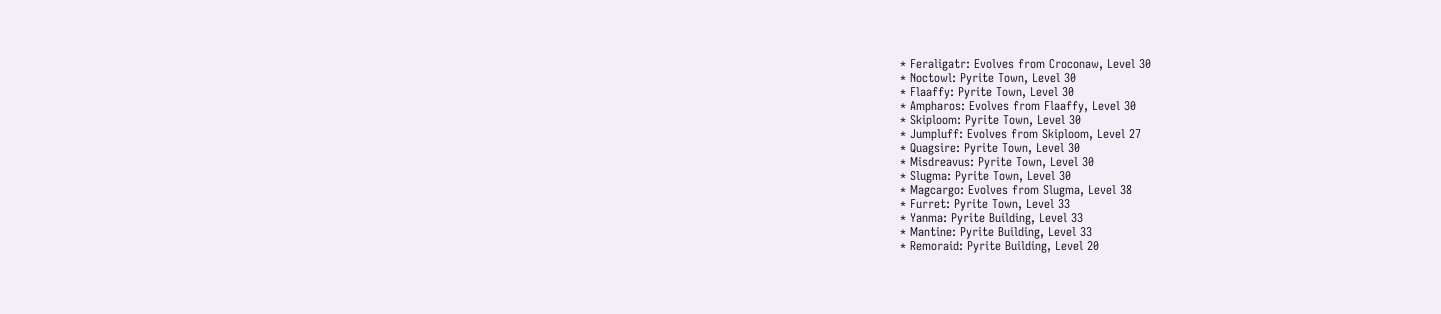* Feraligatr: Evolves from Croconaw, Level 30
* Noctowl: Pyrite Town, Level 30
* Flaaffy: Pyrite Town, Level 30
* Ampharos: Evolves from Flaaffy, Level 30
* Skiploom: Pyrite Town, Level 30
* Jumpluff: Evolves from Skiploom, Level 27
* Quagsire: Pyrite Town, Level 30
* Misdreavus: Pyrite Town, Level 30
* Slugma: Pyrite Town, Level 30
* Magcargo: Evolves from Slugma, Level 38
* Furret: Pyrite Town, Level 33
* Yanma: Pyrite Building, Level 33
* Mantine: Pyrite Building, Level 33
* Remoraid: Pyrite Building, Level 20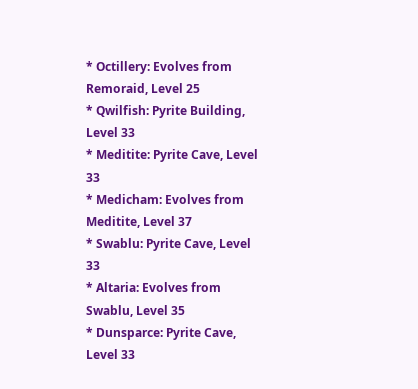* Octillery: Evolves from Remoraid, Level 25
* Qwilfish: Pyrite Building, Level 33
* Meditite: Pyrite Cave, Level 33
* Medicham: Evolves from Meditite, Level 37
* Swablu: Pyrite Cave, Level 33
* Altaria: Evolves from Swablu, Level 35
* Dunsparce: Pyrite Cave, Level 33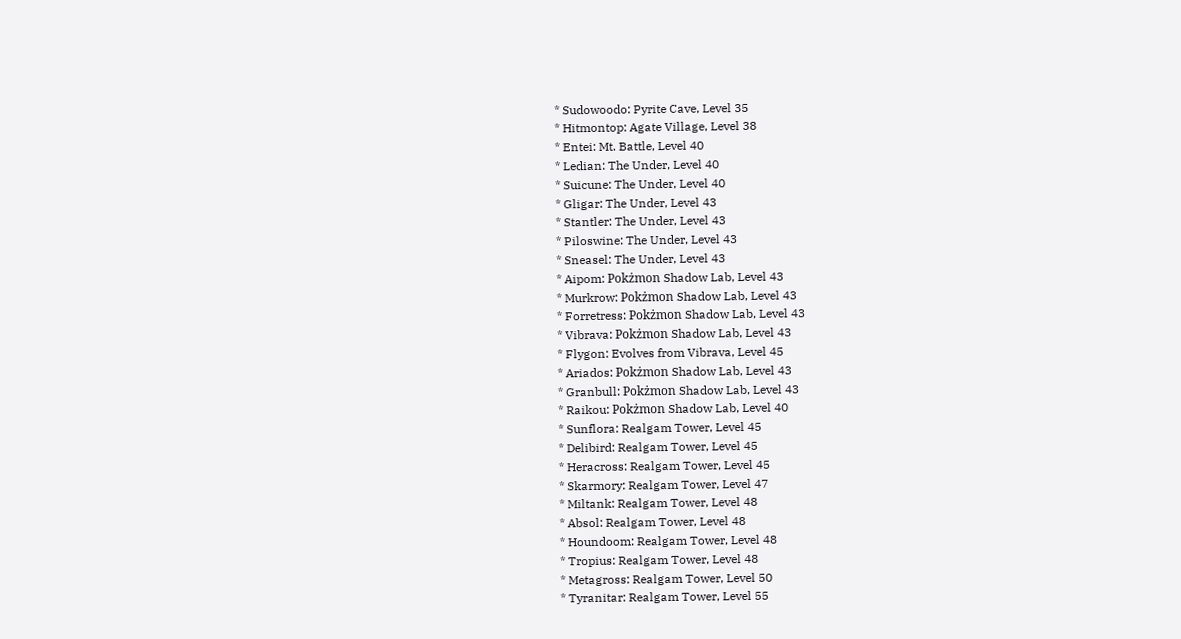* Sudowoodo: Pyrite Cave, Level 35
* Hitmontop: Agate Village, Level 38
* Entei: Mt. Battle, Level 40
* Ledian: The Under, Level 40
* Suicune: The Under, Level 40
* Gligar: The Under, Level 43
* Stantler: The Under, Level 43
* Piloswine: The Under, Level 43
* Sneasel: The Under, Level 43
* Aipom: Pokżmon Shadow Lab, Level 43
* Murkrow: Pokżmon Shadow Lab, Level 43
* Forretress: Pokżmon Shadow Lab, Level 43
* Vibrava: Pokżmon Shadow Lab, Level 43
* Flygon: Evolves from Vibrava, Level 45
* Ariados: Pokżmon Shadow Lab, Level 43
* Granbull: Pokżmon Shadow Lab, Level 43
* Raikou: Pokżmon Shadow Lab, Level 40
* Sunflora: Realgam Tower, Level 45
* Delibird: Realgam Tower, Level 45
* Heracross: Realgam Tower, Level 45
* Skarmory: Realgam Tower, Level 47
* Miltank: Realgam Tower, Level 48
* Absol: Realgam Tower, Level 48
* Houndoom: Realgam Tower, Level 48
* Tropius: Realgam Tower, Level 48
* Metagross: Realgam Tower, Level 50
* Tyranitar: Realgam Tower, Level 55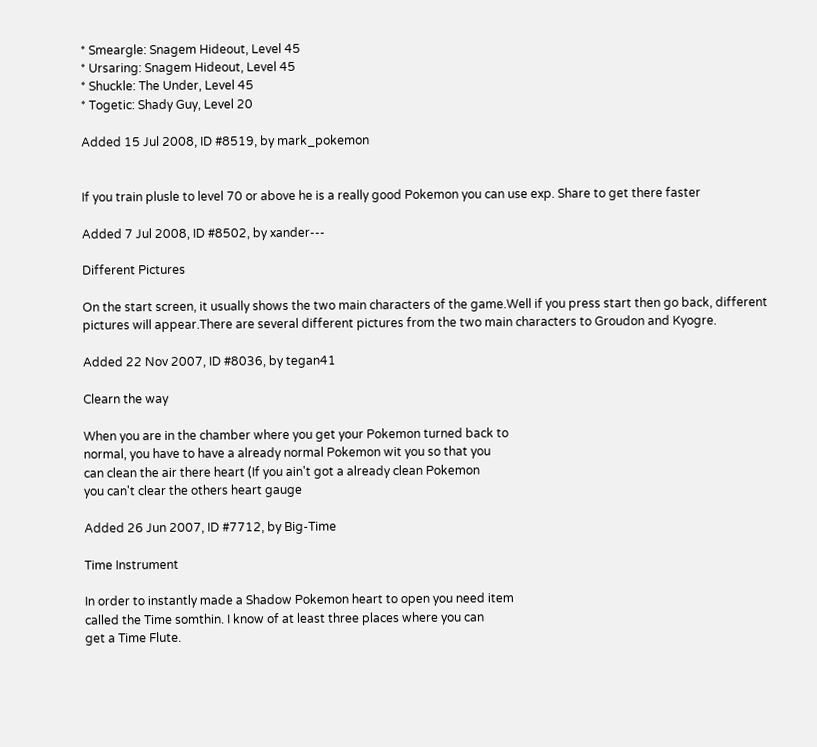* Smeargle: Snagem Hideout, Level 45
* Ursaring: Snagem Hideout, Level 45
* Shuckle: The Under, Level 45
* Togetic: Shady Guy, Level 20

Added 15 Jul 2008, ID #8519, by mark_pokemon


If you train plusle to level 70 or above he is a really good Pokemon you can use exp. Share to get there faster

Added 7 Jul 2008, ID #8502, by xander---

Different Pictures

On the start screen, it usually shows the two main characters of the game.Well if you press start then go back, different pictures will appear.There are several different pictures from the two main characters to Groudon and Kyogre.

Added 22 Nov 2007, ID #8036, by tegan41

Clearn the way

When you are in the chamber where you get your Pokemon turned back to
normal, you have to have a already normal Pokemon wit you so that you
can clean the air there heart (If you ain't got a already clean Pokemon
you can't clear the others heart gauge

Added 26 Jun 2007, ID #7712, by Big-Time

Time Instrument

In order to instantly made a Shadow Pokemon heart to open you need item
called the Time somthin. I know of at least three places where you can
get a Time Flute.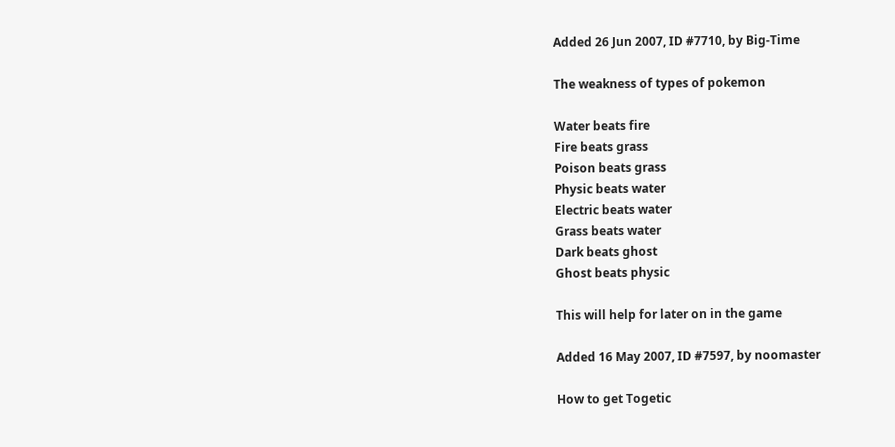Added 26 Jun 2007, ID #7710, by Big-Time

The weakness of types of pokemon

Water beats fire
Fire beats grass
Poison beats grass
Physic beats water
Electric beats water
Grass beats water
Dark beats ghost
Ghost beats physic

This will help for later on in the game

Added 16 May 2007, ID #7597, by noomaster

How to get Togetic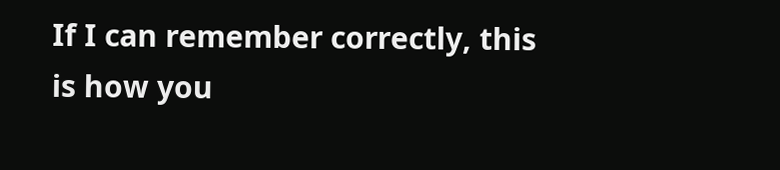If I can remember correctly, this is how you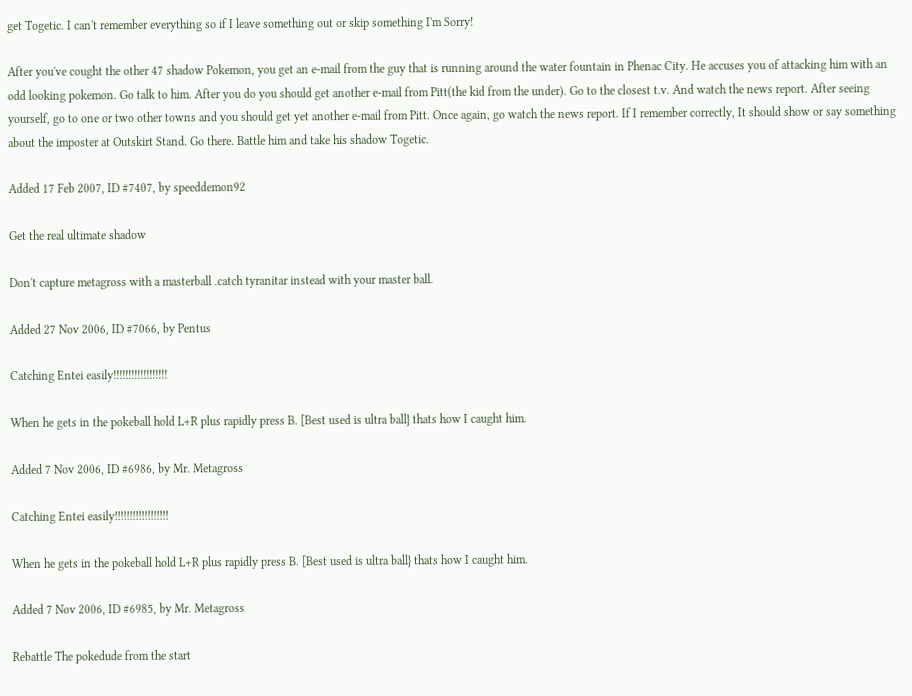get Togetic. I can't remember everything so if I leave something out or skip something I'm Sorry!

After you've cought the other 47 shadow Pokemon, you get an e-mail from the guy that is running around the water fountain in Phenac City. He accuses you of attacking him with an odd looking pokemon. Go talk to him. After you do you should get another e-mail from Pitt(the kid from the under). Go to the closest t.v. And watch the news report. After seeing yourself, go to one or two other towns and you should get yet another e-mail from Pitt. Once again, go watch the news report. If I remember correctly, It should show or say something about the imposter at Outskirt Stand. Go there. Battle him and take his shadow Togetic.

Added 17 Feb 2007, ID #7407, by speeddemon92

Get the real ultimate shadow

Don't capture metagross with a masterball .catch tyranitar instead with your master ball.

Added 27 Nov 2006, ID #7066, by Pentus

Catching Entei easily!!!!!!!!!!!!!!!!!!

When he gets in the pokeball hold L+R plus rapidly press B. [Best used is ultra ball} thats how I caught him.

Added 7 Nov 2006, ID #6986, by Mr. Metagross

Catching Entei easily!!!!!!!!!!!!!!!!!!

When he gets in the pokeball hold L+R plus rapidly press B. [Best used is ultra ball} thats how I caught him.

Added 7 Nov 2006, ID #6985, by Mr. Metagross

Rebattle The pokedude from the start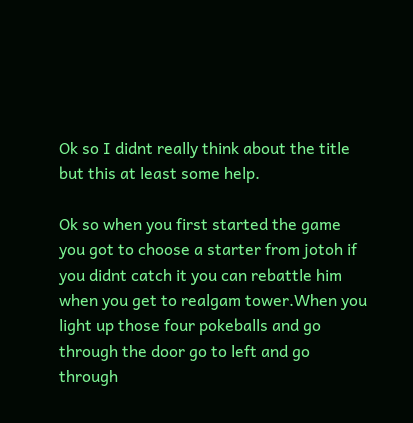Ok so I didnt really think about the title but this at least some help.

Ok so when you first started the game you got to choose a starter from jotoh if you didnt catch it you can rebattle him when you get to realgam tower.When you light up those four pokeballs and go through the door go to left and go through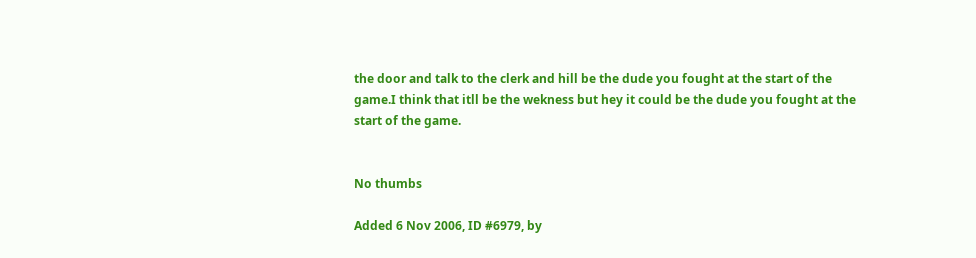the door and talk to the clerk and hill be the dude you fought at the start of the game.I think that itll be the wekness but hey it could be the dude you fought at the start of the game.


No thumbs

Added 6 Nov 2006, ID #6979, by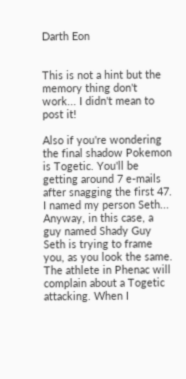Darth Eon


This is not a hint but the memory thing don't work... I didn't mean to post it!

Also if you're wondering the final shadow Pokemon is Togetic. You'll be getting around 7 e-mails after snagging the first 47. I named my person Seth... Anyway, in this case, a guy named Shady Guy Seth is trying to frame you, as you look the same. The athlete in Phenac will complain about a Togetic attacking. When I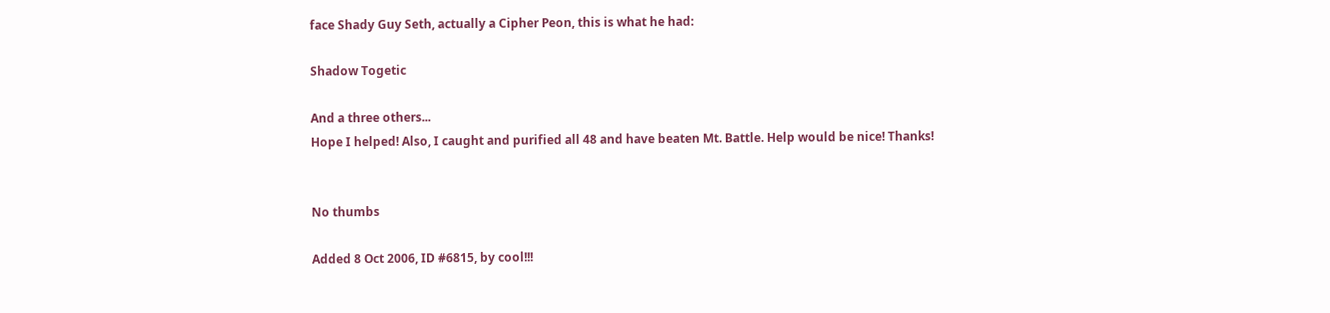face Shady Guy Seth, actually a Cipher Peon, this is what he had:

Shadow Togetic

And a three others...
Hope I helped! Also, I caught and purified all 48 and have beaten Mt. Battle. Help would be nice! Thanks!


No thumbs

Added 8 Oct 2006, ID #6815, by cool!!!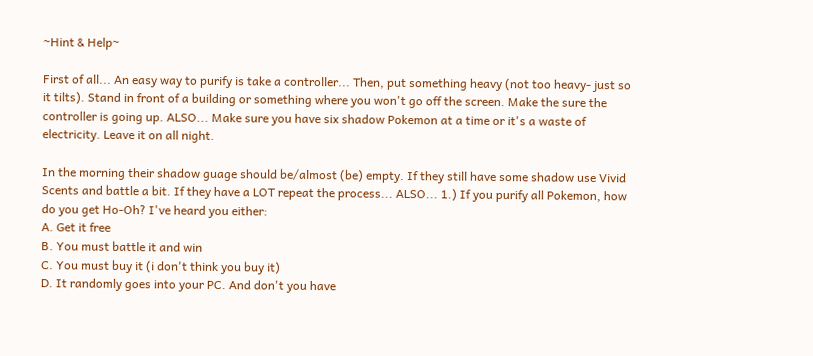~Hint & Help~

First of all... An easy way to purify is take a controller... Then, put something heavy (not too heavy- just so it tilts). Stand in front of a building or something where you won't go off the screen. Make the sure the controller is going up. ALSO... Make sure you have six shadow Pokemon at a time or it's a waste of electricity. Leave it on all night.

In the morning their shadow guage should be/almost (be) empty. If they still have some shadow use Vivid Scents and battle a bit. If they have a LOT repeat the process... ALSO... 1.) If you purify all Pokemon, how do you get Ho-Oh? I've heard you either:
A. Get it free
B. You must battle it and win
C. You must buy it (i don't think you buy it)
D. It randomly goes into your PC. And don't you have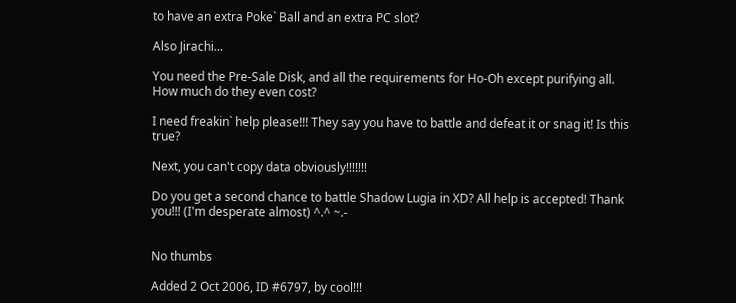to have an extra Poke` Ball and an extra PC slot?

Also Jirachi...

You need the Pre-Sale Disk, and all the requirements for Ho-Oh except purifying all. How much do they even cost?

I need freakin` help please!!! They say you have to battle and defeat it or snag it! Is this true?

Next, you can't copy data obviously!!!!!!!

Do you get a second chance to battle Shadow Lugia in XD? All help is accepted! Thank you!!! (I'm desperate almost) ^.^ ~.-


No thumbs

Added 2 Oct 2006, ID #6797, by cool!!!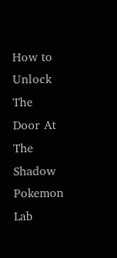How to Unlock The Door At The Shadow Pokemon Lab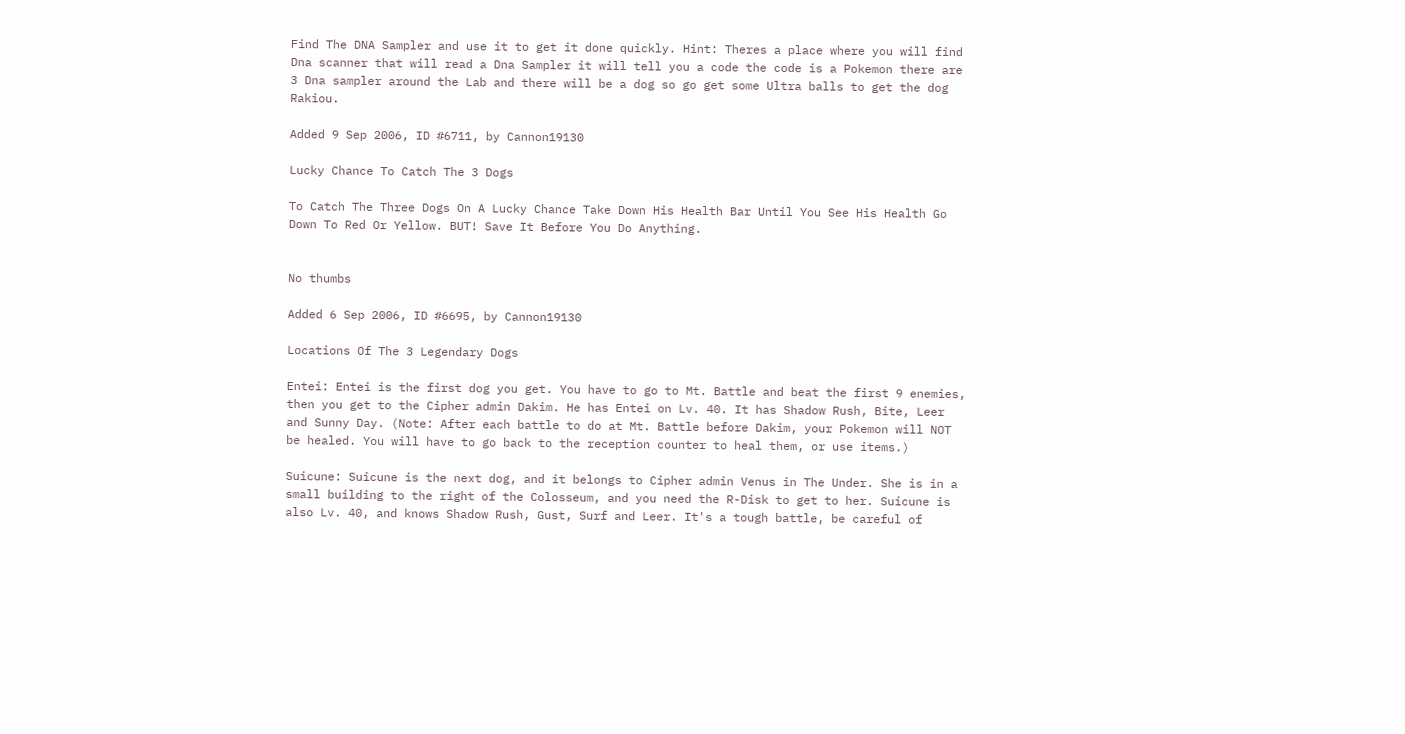Find The DNA Sampler and use it to get it done quickly. Hint: Theres a place where you will find Dna scanner that will read a Dna Sampler it will tell you a code the code is a Pokemon there are 3 Dna sampler around the Lab and there will be a dog so go get some Ultra balls to get the dog Rakiou.

Added 9 Sep 2006, ID #6711, by Cannon19130

Lucky Chance To Catch The 3 Dogs

To Catch The Three Dogs On A Lucky Chance Take Down His Health Bar Until You See His Health Go Down To Red Or Yellow. BUT! Save It Before You Do Anything.


No thumbs

Added 6 Sep 2006, ID #6695, by Cannon19130

Locations Of The 3 Legendary Dogs

Entei: Entei is the first dog you get. You have to go to Mt. Battle and beat the first 9 enemies, then you get to the Cipher admin Dakim. He has Entei on Lv. 40. It has Shadow Rush, Bite, Leer and Sunny Day. (Note: After each battle to do at Mt. Battle before Dakim, your Pokemon will NOT be healed. You will have to go back to the reception counter to heal them, or use items.)

Suicune: Suicune is the next dog, and it belongs to Cipher admin Venus in The Under. She is in a small building to the right of the Colosseum, and you need the R-Disk to get to her. Suicune is also Lv. 40, and knows Shadow Rush, Gust, Surf and Leer. It's a tough battle, be careful of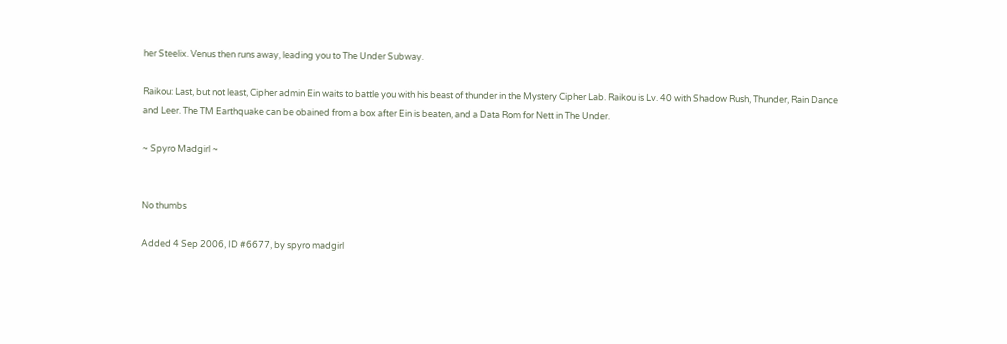her Steelix. Venus then runs away, leading you to The Under Subway.

Raikou: Last, but not least, Cipher admin Ein waits to battle you with his beast of thunder in the Mystery Cipher Lab. Raikou is Lv. 40 with Shadow Rush, Thunder, Rain Dance and Leer. The TM Earthquake can be obained from a box after Ein is beaten, and a Data Rom for Nett in The Under.

~ Spyro Madgirl ~


No thumbs

Added 4 Sep 2006, ID #6677, by spyro madgirl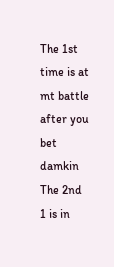The 1st time is at mt battle after you bet damkin
The 2nd 1 is in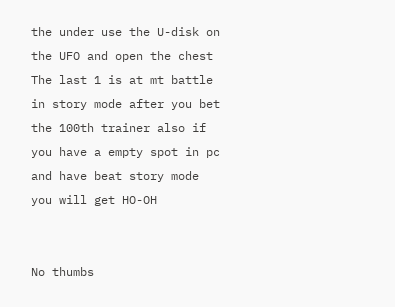the under use the U-disk on the UFO and open the chest
The last 1 is at mt battle in story mode after you bet the 100th trainer also if you have a empty spot in pc and have beat story mode you will get HO-OH


No thumbs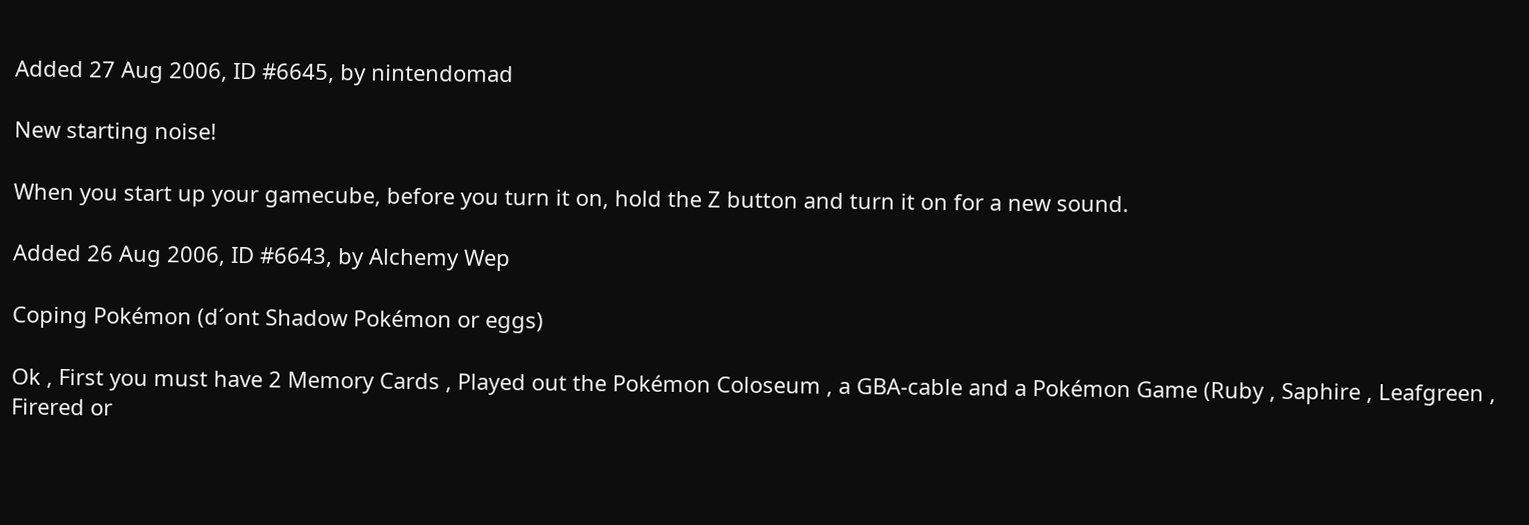Added 27 Aug 2006, ID #6645, by nintendomad

New starting noise!

When you start up your gamecube, before you turn it on, hold the Z button and turn it on for a new sound.

Added 26 Aug 2006, ID #6643, by Alchemy Wep

Coping Pokémon (d´ont Shadow Pokémon or eggs)

Ok , First you must have 2 Memory Cards , Played out the Pokémon Coloseum , a GBA-cable and a Pokémon Game (Ruby , Saphire , Leafgreen , Firered or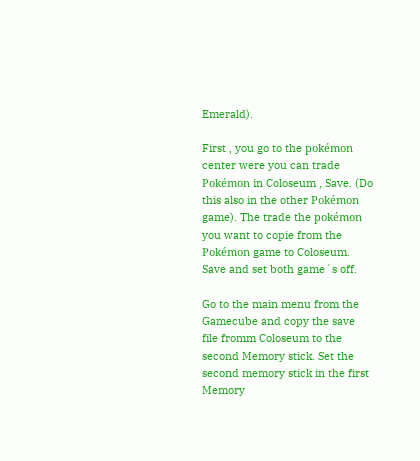Emerald).

First , you go to the pokémon center were you can trade Pokémon in Coloseum , Save. (Do this also in the other Pokémon game). The trade the pokémon you want to copie from the Pokémon game to Coloseum. Save and set both game´s off.

Go to the main menu from the Gamecube and copy the save file fromm Coloseum to the second Memory stick. Set the second memory stick in the first Memory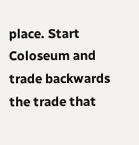place. Start Coloseum and trade backwards the trade that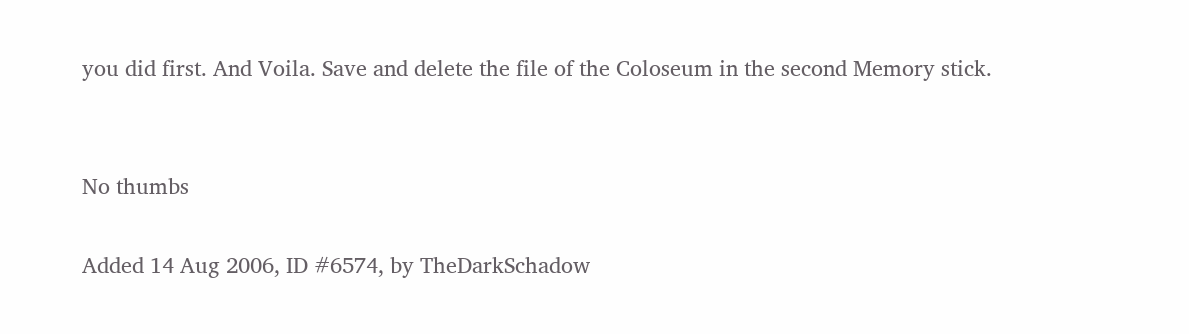you did first. And Voila. Save and delete the file of the Coloseum in the second Memory stick.


No thumbs

Added 14 Aug 2006, ID #6574, by TheDarkSchadow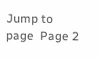Jump to page  Page 2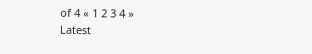of 4 « 1 2 3 4 »
Latest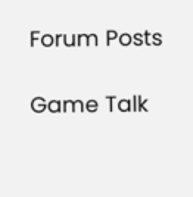Forum Posts

Game Talk